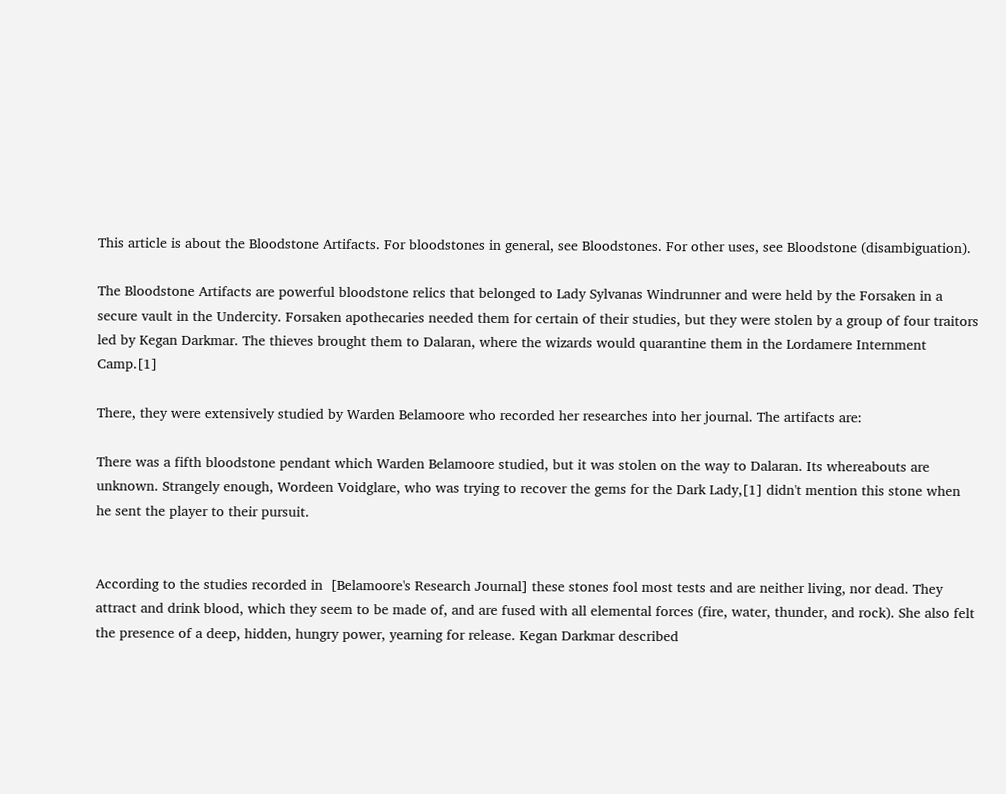This article is about the Bloodstone Artifacts. For bloodstones in general, see Bloodstones. For other uses, see Bloodstone (disambiguation).

The Bloodstone Artifacts are powerful bloodstone relics that belonged to Lady Sylvanas Windrunner and were held by the Forsaken in a secure vault in the Undercity. Forsaken apothecaries needed them for certain of their studies, but they were stolen by a group of four traitors led by Kegan Darkmar. The thieves brought them to Dalaran, where the wizards would quarantine them in the Lordamere Internment Camp.[1]

There, they were extensively studied by Warden Belamoore who recorded her researches into her journal. The artifacts are:

There was a fifth bloodstone pendant which Warden Belamoore studied, but it was stolen on the way to Dalaran. Its whereabouts are unknown. Strangely enough, Wordeen Voidglare, who was trying to recover the gems for the Dark Lady,[1] didn't mention this stone when he sent the player to their pursuit.


According to the studies recorded in  [Belamoore's Research Journal] these stones fool most tests and are neither living, nor dead. They attract and drink blood, which they seem to be made of, and are fused with all elemental forces (fire, water, thunder, and rock). She also felt the presence of a deep, hidden, hungry power, yearning for release. Kegan Darkmar described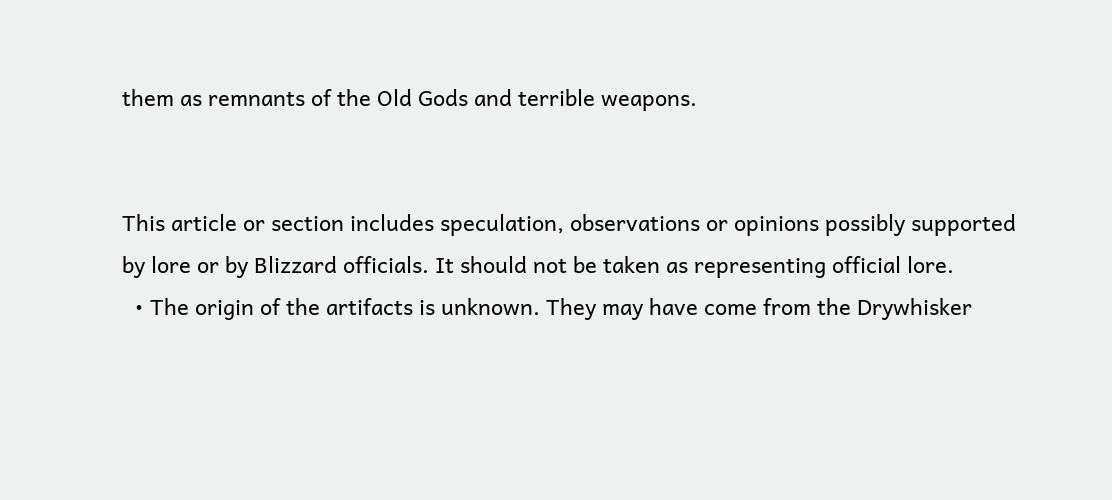them as remnants of the Old Gods and terrible weapons.


This article or section includes speculation, observations or opinions possibly supported by lore or by Blizzard officials. It should not be taken as representing official lore.
  • The origin of the artifacts is unknown. They may have come from the Drywhisker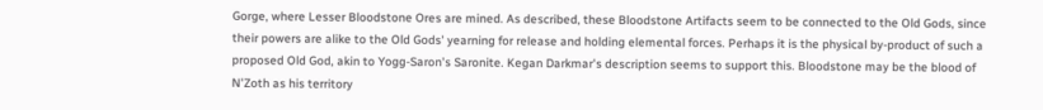Gorge, where Lesser Bloodstone Ores are mined. As described, these Bloodstone Artifacts seem to be connected to the Old Gods, since their powers are alike to the Old Gods' yearning for release and holding elemental forces. Perhaps it is the physical by-product of such a proposed Old God, akin to Yogg-Saron's Saronite. Kegan Darkmar's description seems to support this. Bloodstone may be the blood of N'Zoth as his territory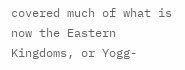covered much of what is now the Eastern Kingdoms, or Yogg-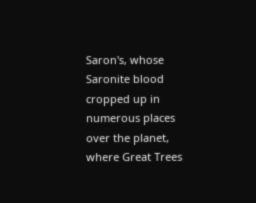Saron's, whose Saronite blood cropped up in numerous places over the planet, where Great Trees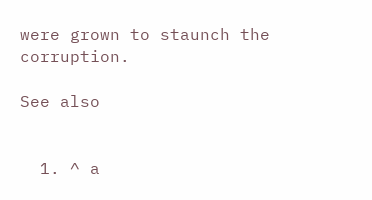were grown to staunch the corruption.

See also


  1. ^ a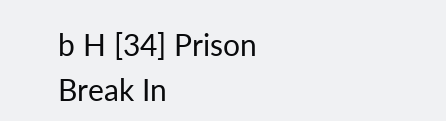b H [34] Prison Break In